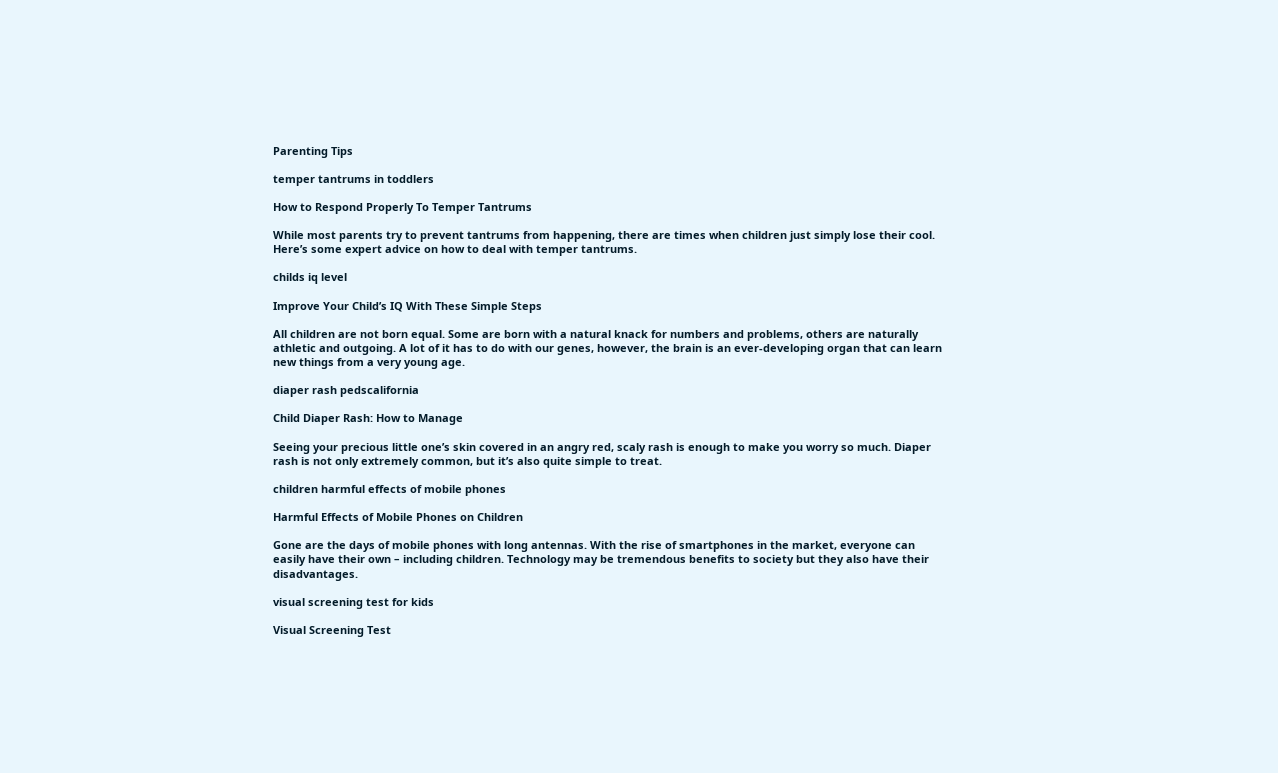Parenting Tips

temper tantrums in toddlers

How to Respond Properly To Temper Tantrums

While most parents try to prevent tantrums from happening, there are times when children just simply lose their cool. Here’s some expert advice on how to deal with temper tantrums.

childs iq level

Improve Your Child’s IQ With These Simple Steps

All children are not born equal. Some are born with a natural knack for numbers and problems, others are naturally athletic and outgoing. A lot of it has to do with our genes, however, the brain is an ever-developing organ that can learn new things from a very young age.

diaper rash pedscalifornia

Child Diaper Rash: How to Manage

Seeing your precious little one’s skin covered in an angry red, scaly rash is enough to make you worry so much. Diaper rash is not only extremely common, but it’s also quite simple to treat.

children harmful effects of mobile phones

Harmful Effects of Mobile Phones on Children

Gone are the days of mobile phones with long antennas. With the rise of smartphones in the market, everyone can easily have their own – including children. Technology may be tremendous benefits to society but they also have their disadvantages.

visual screening test for kids

Visual Screening Test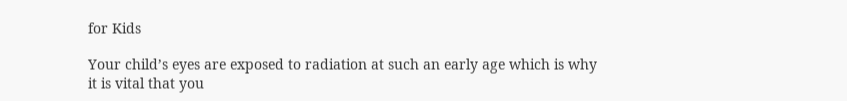for Kids

Your child’s eyes are exposed to radiation at such an early age which is why it is vital that you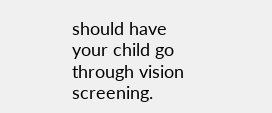should have your child go through vision screening.